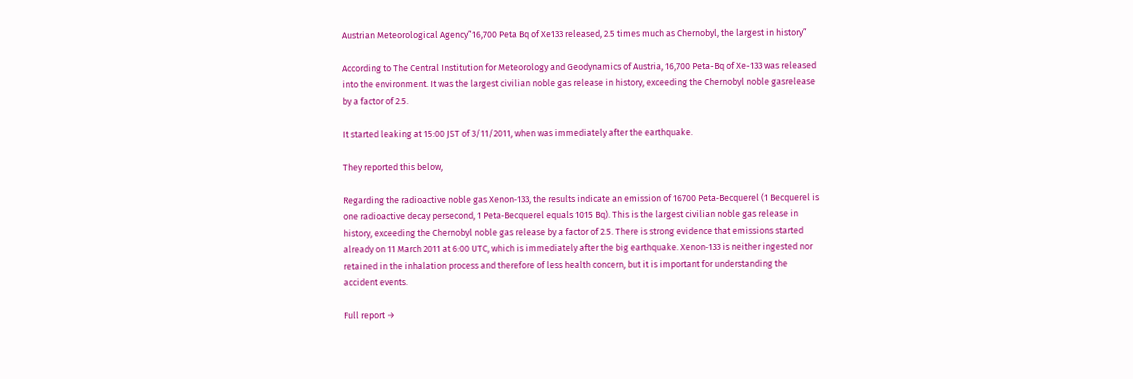Austrian Meteorological Agency”16,700 Peta Bq of Xe133 released, 2.5 times much as Chernobyl, the largest in history”

According to The Central Institution for Meteorology and Geodynamics of Austria, 16,700 Peta-Bq of Xe-133 was released into the environment. It was the largest civilian noble gas release in history, exceeding the Chernobyl noble gasrelease by a factor of 2.5.

It started leaking at 15:00 JST of 3/11/2011, when was immediately after the earthquake.

They reported this below,

Regarding the radioactive noble gas Xenon‐133, the results indicate an emission of 16700 Peta‐Becquerel (1 Becquerel is one radioactive decay persecond, 1 Peta‐Becquerel equals 1015 Bq). This is the largest civilian noble gas release in history, exceeding the Chernobyl noble gas release by a factor of 2.5. There is strong evidence that emissions started already on 11 March 2011 at 6:00 UTC, which is immediately after the big earthquake. Xenon‐133 is neither ingested nor retained in the inhalation process and therefore of less health concern, but it is important for understanding the accident events.

Full report →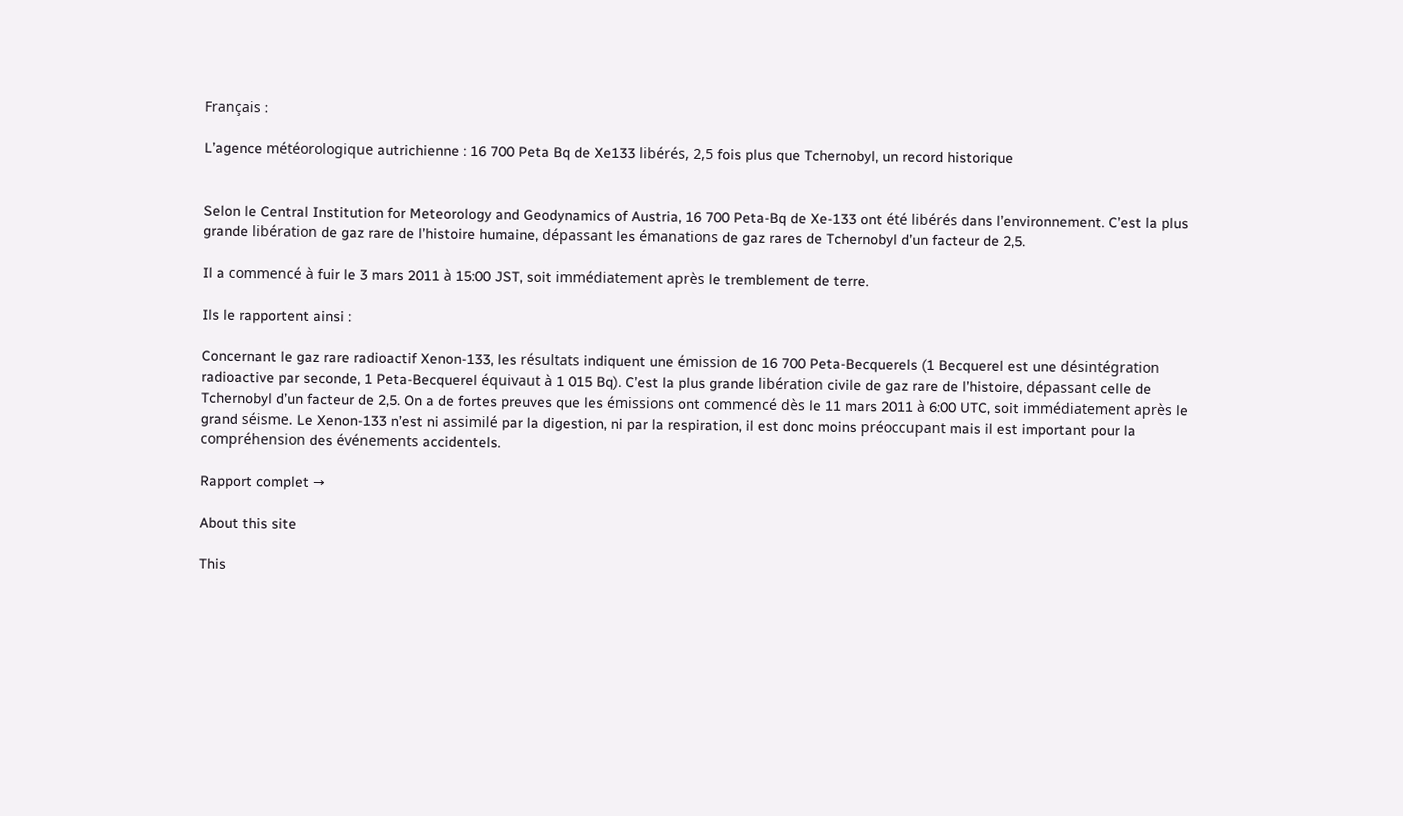Français :

L’agence météorologique autrichienne : 16 700 Peta Bq de Xe133 libérés, 2,5 fois plus que Tchernobyl, un record historique


Selon le Central Institution for Meteorology and Geodynamics of Austria, 16 700 Peta-Bq de Xe-133 ont été libérés dans l’environnement. C’est la plus grande libération de gaz rare de l’histoire humaine, dépassant les émanations de gaz rares de Tchernobyl d’un facteur de 2,5.

Il a commencé à fuir le 3 mars 2011 à 15:00 JST, soit immédiatement après le tremblement de terre.

Ils le rapportent ainsi :

Concernant le gaz rare radioactif Xenon‐133, les résultats indiquent une émission de 16 700 Peta‐Becquerels (1 Becquerel est une désintégration radioactive par seconde, 1 Peta‐Becquerel équivaut à 1 015 Bq). C’est la plus grande libération civile de gaz rare de l’histoire, dépassant celle de Tchernobyl d’un facteur de 2,5. On a de fortes preuves que les émissions ont commencé dès le 11 mars 2011 à 6:00 UTC, soit immédiatement après le grand séisme. Le Xenon‐133 n’est ni assimilé par la digestion, ni par la respiration, il est donc moins préoccupant mais il est important pour la compréhension des événements accidentels.

Rapport complet →

About this site

This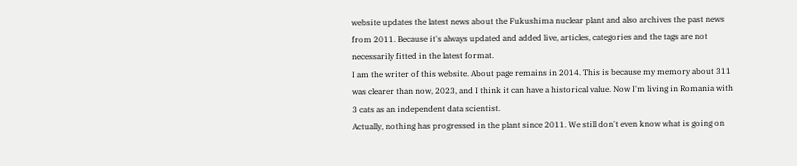website updates the latest news about the Fukushima nuclear plant and also archives the past news from 2011. Because it's always updated and added live, articles, categories and the tags are not necessarily fitted in the latest format.
I am the writer of this website. About page remains in 2014. This is because my memory about 311 was clearer than now, 2023, and I think it can have a historical value. Now I'm living in Romania with 3 cats as an independent data scientist.
Actually, nothing has progressed in the plant since 2011. We still don't even know what is going on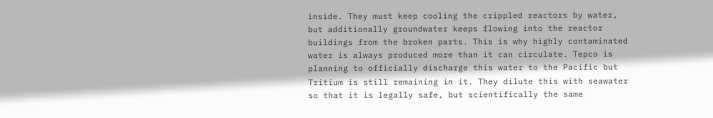inside. They must keep cooling the crippled reactors by water, but additionally groundwater keeps flowing into the reactor buildings from the broken parts. This is why highly contaminated water is always produced more than it can circulate. Tepco is planning to officially discharge this water to the Pacific but Tritium is still remaining in it. They dilute this with seawater so that it is legally safe, but scientifically the same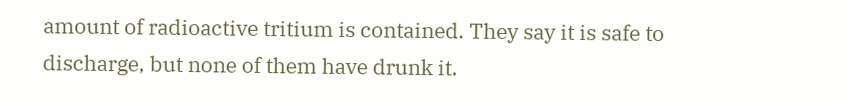amount of radioactive tritium is contained. They say it is safe to discharge, but none of them have drunk it.